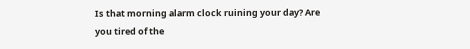Is that morning alarm clock ruining your day? Are you tired of the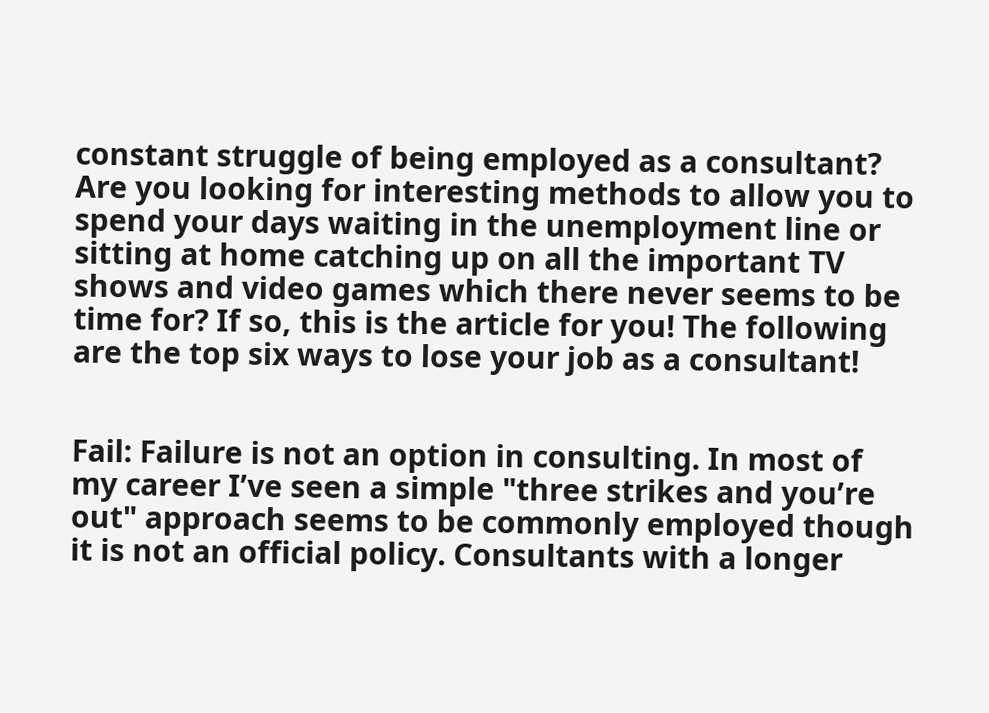constant struggle of being employed as a consultant? Are you looking for interesting methods to allow you to spend your days waiting in the unemployment line or sitting at home catching up on all the important TV shows and video games which there never seems to be time for? If so, this is the article for you! The following are the top six ways to lose your job as a consultant!


Fail: Failure is not an option in consulting. In most of my career I’ve seen a simple "three strikes and you’re out" approach seems to be commonly employed though it is not an official policy. Consultants with a longer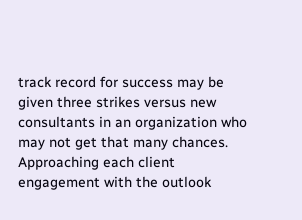track record for success may be given three strikes versus new consultants in an organization who may not get that many chances. Approaching each client engagement with the outlook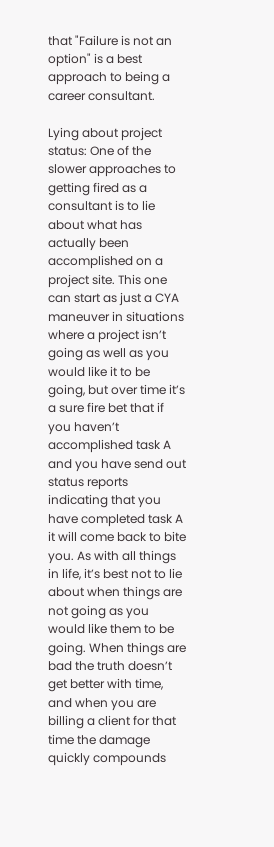that "Failure is not an option" is a best approach to being a career consultant.

Lying about project status: One of the slower approaches to getting fired as a consultant is to lie about what has actually been accomplished on a project site. This one can start as just a CYA maneuver in situations where a project isn’t going as well as you would like it to be going, but over time it’s a sure fire bet that if you haven’t accomplished task A and you have send out status reports indicating that you have completed task A it will come back to bite you. As with all things in life, it’s best not to lie about when things are not going as you would like them to be going. When things are bad the truth doesn’t get better with time, and when you are billing a client for that time the damage quickly compounds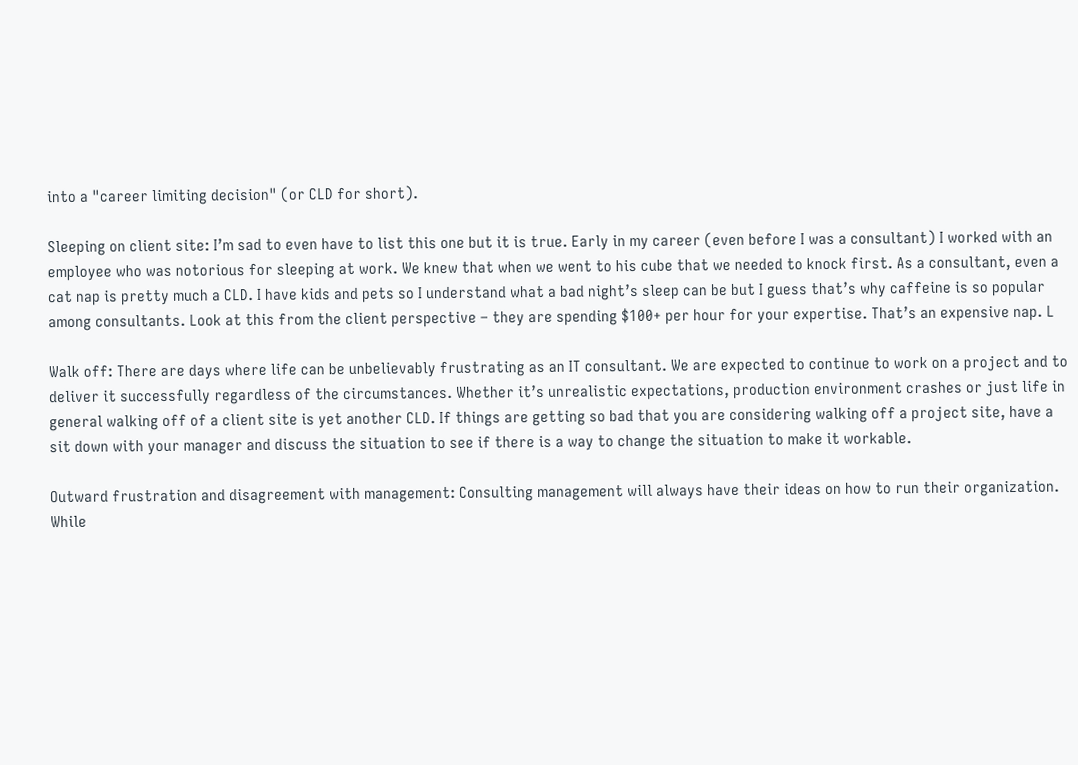into a "career limiting decision" (or CLD for short).

Sleeping on client site: I’m sad to even have to list this one but it is true. Early in my career (even before I was a consultant) I worked with an employee who was notorious for sleeping at work. We knew that when we went to his cube that we needed to knock first. As a consultant, even a cat nap is pretty much a CLD. I have kids and pets so I understand what a bad night’s sleep can be but I guess that’s why caffeine is so popular among consultants. Look at this from the client perspective – they are spending $100+ per hour for your expertise. That’s an expensive nap. L

Walk off: There are days where life can be unbelievably frustrating as an IT consultant. We are expected to continue to work on a project and to deliver it successfully regardless of the circumstances. Whether it’s unrealistic expectations, production environment crashes or just life in general walking off of a client site is yet another CLD. If things are getting so bad that you are considering walking off a project site, have a sit down with your manager and discuss the situation to see if there is a way to change the situation to make it workable.

Outward frustration and disagreement with management: Consulting management will always have their ideas on how to run their organization. While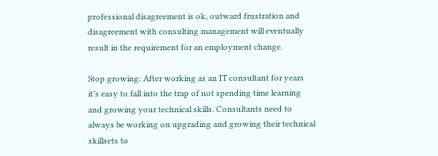professional disagreement is ok, outward frustration and disagreement with consulting management will eventually result in the requirement for an employment change.

Stop growing: After working as an IT consultant for years it’s easy to fall into the trap of not spending time learning and growing your technical skills. Consultants need to always be working on upgrading and growing their technical skillsets to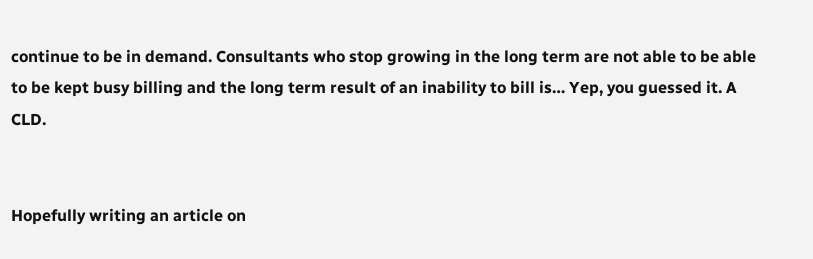continue to be in demand. Consultants who stop growing in the long term are not able to be able to be kept busy billing and the long term result of an inability to bill is… Yep, you guessed it. A CLD.


Hopefully writing an article on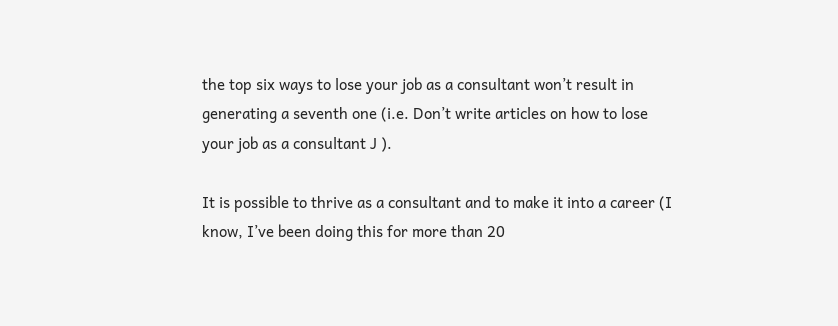the top six ways to lose your job as a consultant won’t result in generating a seventh one (i.e. Don’t write articles on how to lose your job as a consultant J ).

It is possible to thrive as a consultant and to make it into a career (I know, I’ve been doing this for more than 20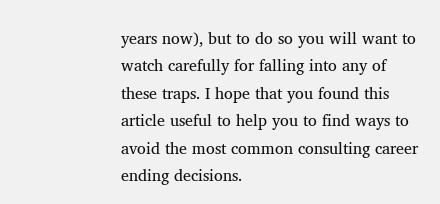years now), but to do so you will want to watch carefully for falling into any of these traps. I hope that you found this article useful to help you to find ways to avoid the most common consulting career ending decisions.